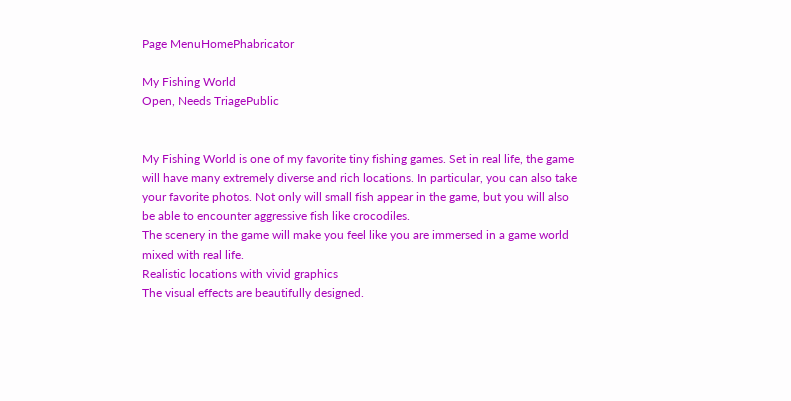Page MenuHomePhabricator

My Fishing World
Open, Needs TriagePublic


My Fishing World is one of my favorite tiny fishing games. Set in real life, the game will have many extremely diverse and rich locations. In particular, you can also take your favorite photos. Not only will small fish appear in the game, but you will also be able to encounter aggressive fish like crocodiles.
The scenery in the game will make you feel like you are immersed in a game world mixed with real life.
Realistic locations with vivid graphics
The visual effects are beautifully designed.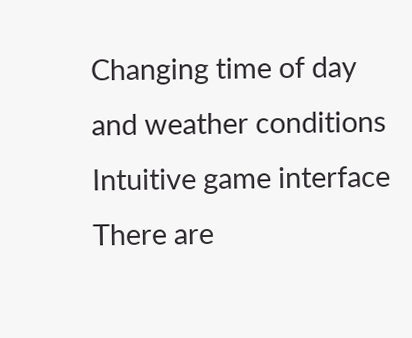Changing time of day and weather conditions
Intuitive game interface
There are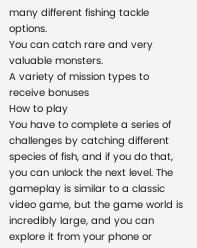many different fishing tackle options.
You can catch rare and very valuable monsters.
A variety of mission types to receive bonuses
How to play
You have to complete a series of challenges by catching different species of fish, and if you do that, you can unlock the next level. The gameplay is similar to a classic video game, but the game world is incredibly large, and you can explore it from your phone or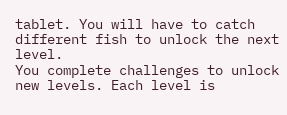tablet. You will have to catch different fish to unlock the next level.
You complete challenges to unlock new levels. Each level is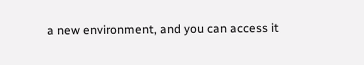a new environment, and you can access it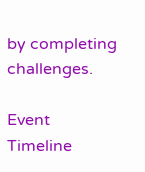by completing challenges.

Event Timeline